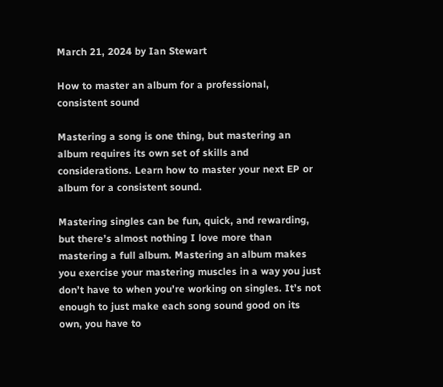March 21, 2024 by Ian Stewart

How to master an album for a professional, consistent sound

Mastering a song is one thing, but mastering an album requires its own set of skills and considerations. Learn how to master your next EP or album for a consistent sound.

Mastering singles can be fun, quick, and rewarding, but there’s almost nothing I love more than mastering a full album. Mastering an album makes you exercise your mastering muscles in a way you just don’t have to when you’re working on singles. It’s not enough to just make each song sound good on its own, you have to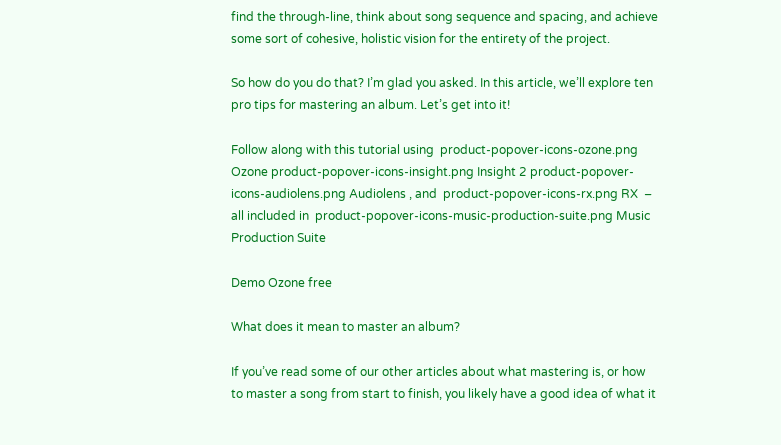find the through-line, think about song sequence and spacing, and achieve some sort of cohesive, holistic vision for the entirety of the project.

So how do you do that? I’m glad you asked. In this article, we’ll explore ten pro tips for mastering an album. Let’s get into it!

Follow along with this tutorial using  product-popover-icons-ozone.png Ozone product-popover-icons-insight.png Insight 2 product-popover-icons-audiolens.png Audiolens , and  product-popover-icons-rx.png RX  – all included in  product-popover-icons-music-production-suite.png Music Production Suite

Demo Ozone free

What does it mean to master an album?

If you’ve read some of our other articles about what mastering is, or how to master a song from start to finish, you likely have a good idea of what it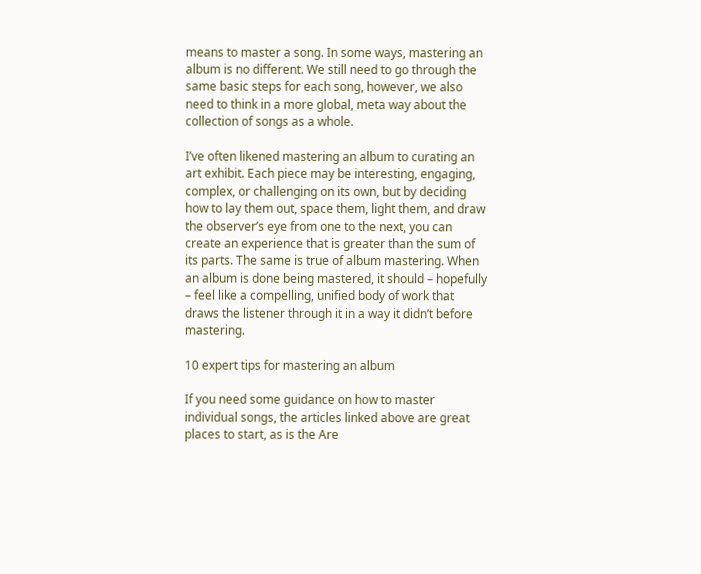means to master a song. In some ways, mastering an album is no different. We still need to go through the same basic steps for each song, however, we also need to think in a more global, meta way about the collection of songs as a whole.

I’ve often likened mastering an album to curating an art exhibit. Each piece may be interesting, engaging, complex, or challenging on its own, but by deciding how to lay them out, space them, light them, and draw the observer’s eye from one to the next, you can create an experience that is greater than the sum of its parts. The same is true of album mastering. When an album is done being mastered, it should – hopefully – feel like a compelling, unified body of work that draws the listener through it in a way it didn’t before mastering.

10 expert tips for mastering an album

If you need some guidance on how to master individual songs, the articles linked above are great places to start, as is the Are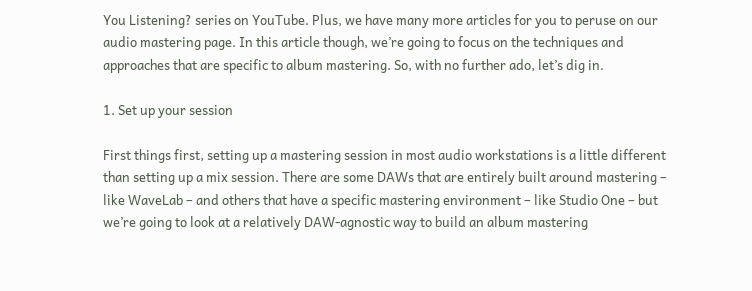You Listening? series on YouTube. Plus, we have many more articles for you to peruse on our audio mastering page. In this article though, we’re going to focus on the techniques and approaches that are specific to album mastering. So, with no further ado, let’s dig in.

1. Set up your session

First things first, setting up a mastering session in most audio workstations is a little different than setting up a mix session. There are some DAWs that are entirely built around mastering – like WaveLab – and others that have a specific mastering environment – like Studio One – but we’re going to look at a relatively DAW-agnostic way to build an album mastering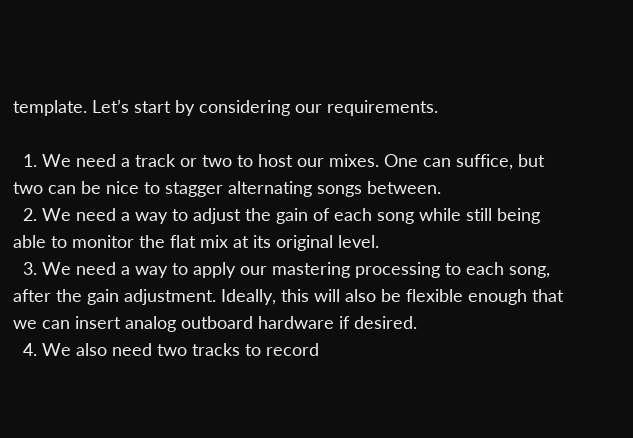template. Let’s start by considering our requirements.

  1. We need a track or two to host our mixes. One can suffice, but two can be nice to stagger alternating songs between.
  2. We need a way to adjust the gain of each song while still being able to monitor the flat mix at its original level.
  3. We need a way to apply our mastering processing to each song, after the gain adjustment. Ideally, this will also be flexible enough that we can insert analog outboard hardware if desired.
  4. We also need two tracks to record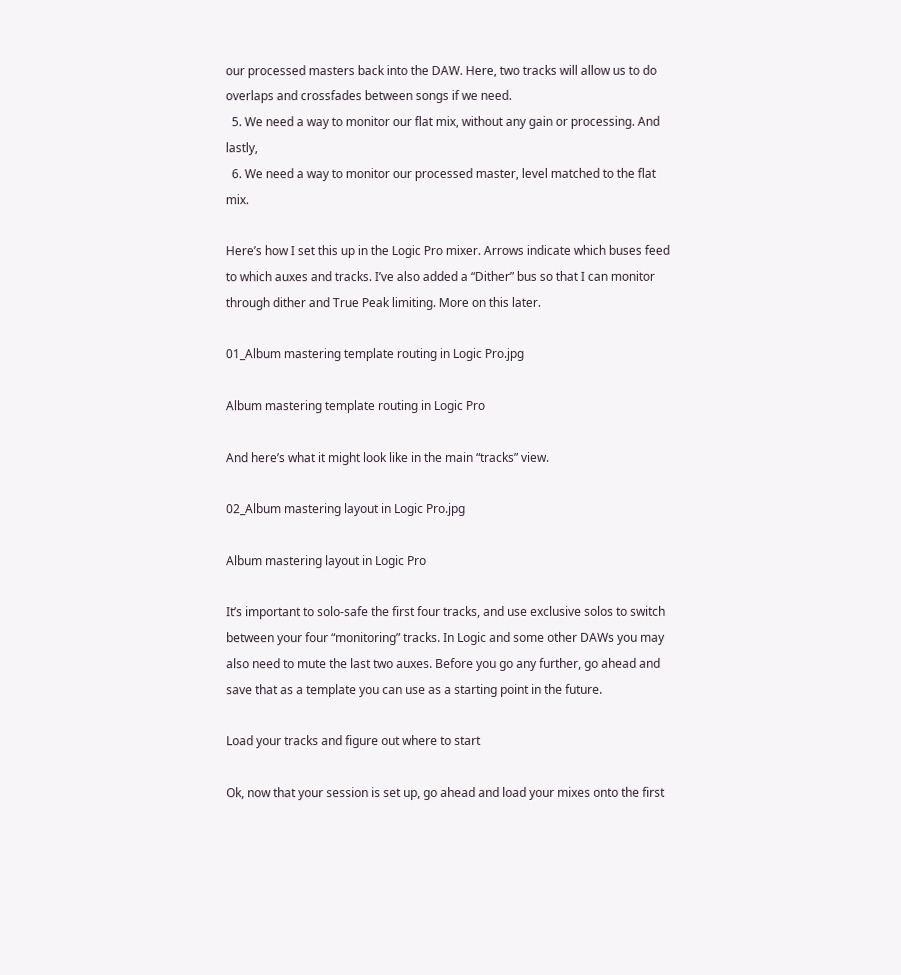our processed masters back into the DAW. Here, two tracks will allow us to do overlaps and crossfades between songs if we need.
  5. We need a way to monitor our flat mix, without any gain or processing. And lastly,
  6. We need a way to monitor our processed master, level matched to the flat mix.

Here’s how I set this up in the Logic Pro mixer. Arrows indicate which buses feed to which auxes and tracks. I’ve also added a “Dither” bus so that I can monitor through dither and True Peak limiting. More on this later.

01_Album mastering template routing in Logic Pro.jpg

Album mastering template routing in Logic Pro

And here’s what it might look like in the main “tracks” view.

02_Album mastering layout in Logic Pro.jpg

Album mastering layout in Logic Pro

It’s important to solo-safe the first four tracks, and use exclusive solos to switch between your four “monitoring” tracks. In Logic and some other DAWs you may also need to mute the last two auxes. Before you go any further, go ahead and save that as a template you can use as a starting point in the future.

Load your tracks and figure out where to start

Ok, now that your session is set up, go ahead and load your mixes onto the first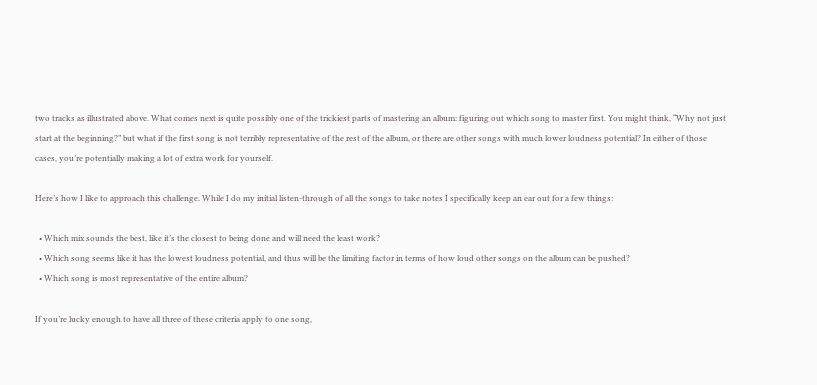two tracks as illustrated above. What comes next is quite possibly one of the trickiest parts of mastering an album: figuring out which song to master first. You might think, “Why not just start at the beginning?” but what if the first song is not terribly representative of the rest of the album, or there are other songs with much lower loudness potential? In either of those cases, you’re potentially making a lot of extra work for yourself.

Here’s how I like to approach this challenge. While I do my initial listen-through of all the songs to take notes I specifically keep an ear out for a few things:

  • Which mix sounds the best, like it’s the closest to being done and will need the least work?
  • Which song seems like it has the lowest loudness potential, and thus will be the limiting factor in terms of how loud other songs on the album can be pushed?
  • Which song is most representative of the entire album?

If you’re lucky enough to have all three of these criteria apply to one song,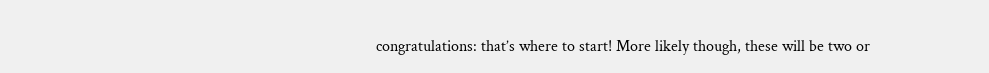congratulations: that’s where to start! More likely though, these will be two or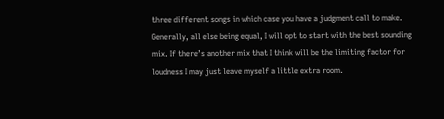three different songs in which case you have a judgment call to make. Generally, all else being equal, I will opt to start with the best sounding mix. If there’s another mix that I think will be the limiting factor for loudness I may just leave myself a little extra room.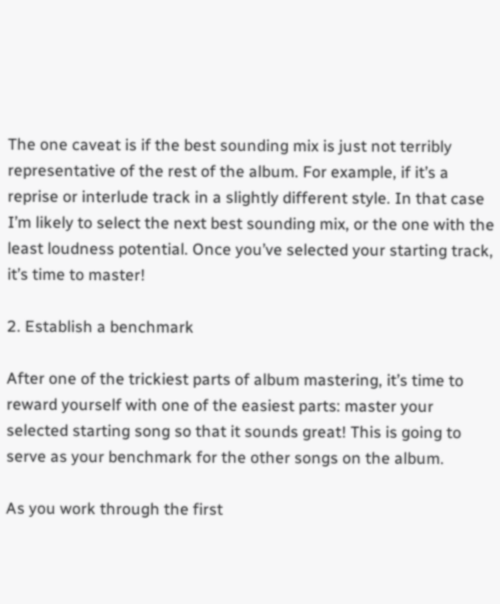The one caveat is if the best sounding mix is just not terribly representative of the rest of the album. For example, if it’s a reprise or interlude track in a slightly different style. In that case I’m likely to select the next best sounding mix, or the one with the least loudness potential. Once you’ve selected your starting track, it’s time to master!

2. Establish a benchmark

After one of the trickiest parts of album mastering, it’s time to reward yourself with one of the easiest parts: master your selected starting song so that it sounds great! This is going to serve as your benchmark for the other songs on the album.

As you work through the first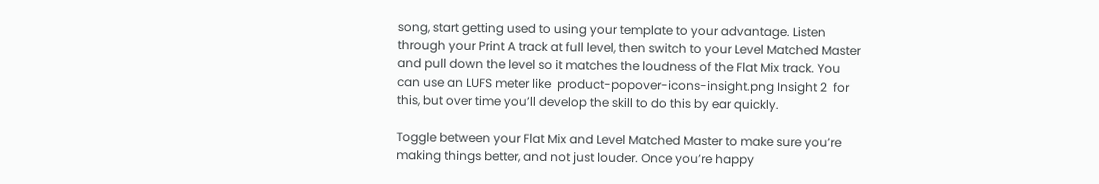song, start getting used to using your template to your advantage. Listen through your Print A track at full level, then switch to your Level Matched Master and pull down the level so it matches the loudness of the Flat Mix track. You can use an LUFS meter like  product-popover-icons-insight.png Insight 2  for this, but over time you’ll develop the skill to do this by ear quickly.

Toggle between your Flat Mix and Level Matched Master to make sure you’re making things better, and not just louder. Once you’re happy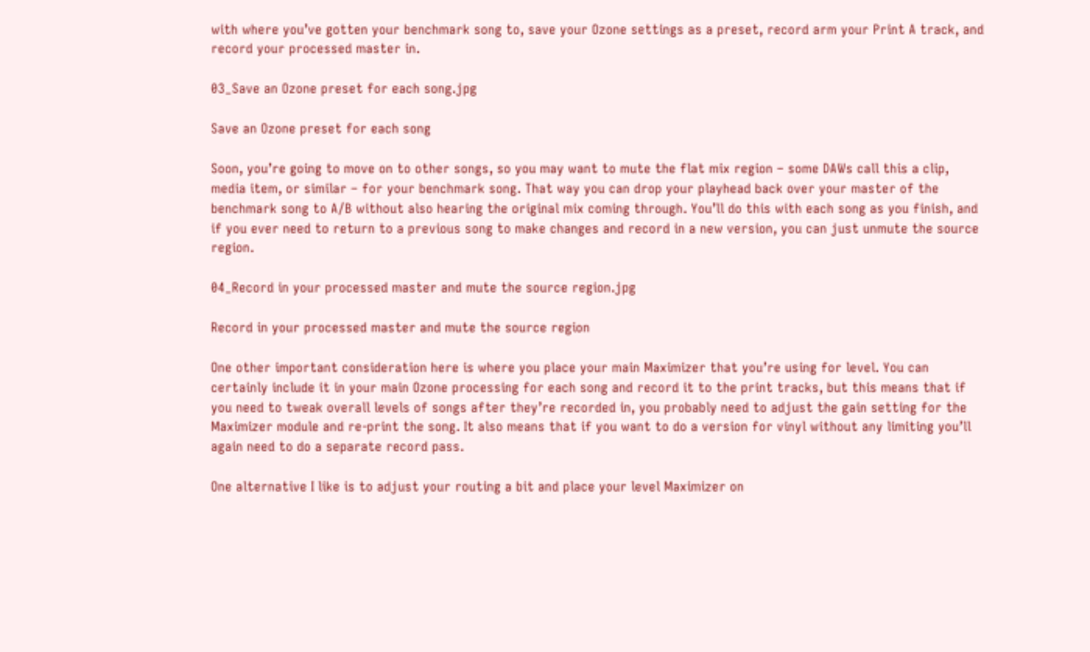with where you’ve gotten your benchmark song to, save your Ozone settings as a preset, record arm your Print A track, and record your processed master in.

03_Save an Ozone preset for each song.jpg

Save an Ozone preset for each song

Soon, you’re going to move on to other songs, so you may want to mute the flat mix region – some DAWs call this a clip, media item, or similar – for your benchmark song. That way you can drop your playhead back over your master of the benchmark song to A/B without also hearing the original mix coming through. You’ll do this with each song as you finish, and if you ever need to return to a previous song to make changes and record in a new version, you can just unmute the source region.

04_Record in your processed master and mute the source region.jpg

Record in your processed master and mute the source region

One other important consideration here is where you place your main Maximizer that you’re using for level. You can certainly include it in your main Ozone processing for each song and record it to the print tracks, but this means that if you need to tweak overall levels of songs after they’re recorded in, you probably need to adjust the gain setting for the Maximizer module and re-print the song. It also means that if you want to do a version for vinyl without any limiting you’ll again need to do a separate record pass.

One alternative I like is to adjust your routing a bit and place your level Maximizer on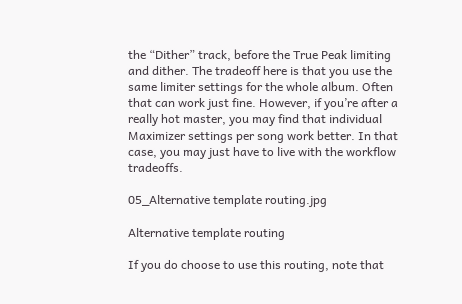the “Dither” track, before the True Peak limiting and dither. The tradeoff here is that you use the same limiter settings for the whole album. Often that can work just fine. However, if you’re after a really hot master, you may find that individual Maximizer settings per song work better. In that case, you may just have to live with the workflow tradeoffs.

05_Alternative template routing.jpg

Alternative template routing

If you do choose to use this routing, note that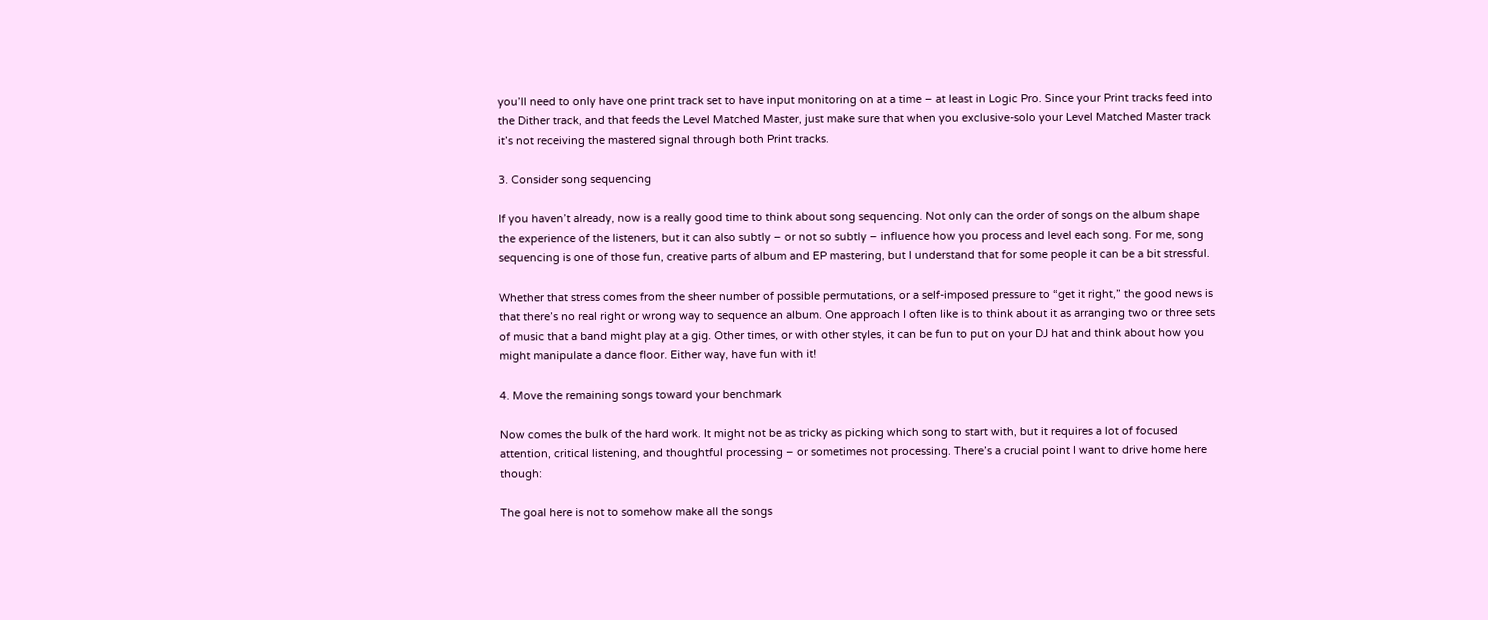you’ll need to only have one print track set to have input monitoring on at a time – at least in Logic Pro. Since your Print tracks feed into the Dither track, and that feeds the Level Matched Master, just make sure that when you exclusive-solo your Level Matched Master track it’s not receiving the mastered signal through both Print tracks.

3. Consider song sequencing

If you haven’t already, now is a really good time to think about song sequencing. Not only can the order of songs on the album shape the experience of the listeners, but it can also subtly – or not so subtly – influence how you process and level each song. For me, song sequencing is one of those fun, creative parts of album and EP mastering, but I understand that for some people it can be a bit stressful.

Whether that stress comes from the sheer number of possible permutations, or a self-imposed pressure to “get it right,” the good news is that there’s no real right or wrong way to sequence an album. One approach I often like is to think about it as arranging two or three sets of music that a band might play at a gig. Other times, or with other styles, it can be fun to put on your DJ hat and think about how you might manipulate a dance floor. Either way, have fun with it!

4. Move the remaining songs toward your benchmark

Now comes the bulk of the hard work. It might not be as tricky as picking which song to start with, but it requires a lot of focused attention, critical listening, and thoughtful processing – or sometimes not processing. There’s a crucial point I want to drive home here though:

The goal here is not to somehow make all the songs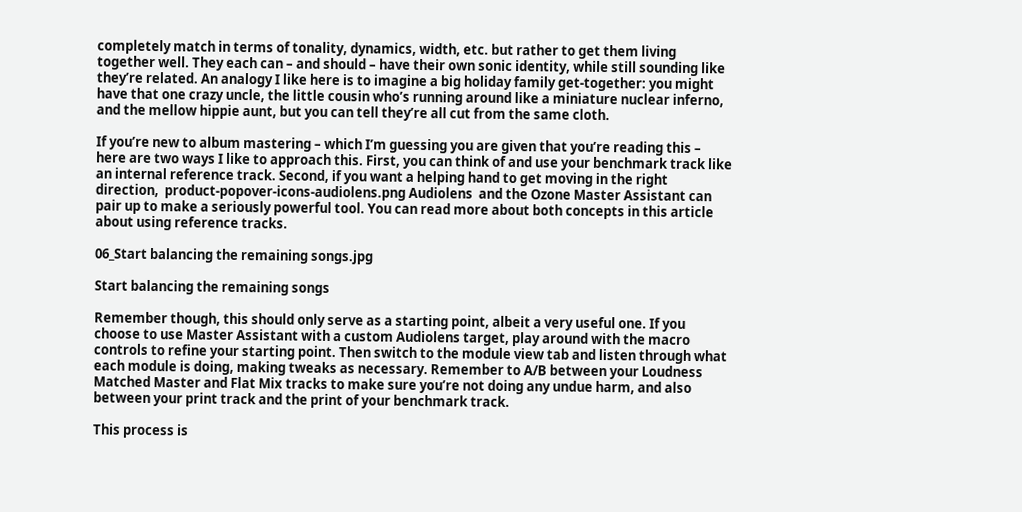completely match in terms of tonality, dynamics, width, etc. but rather to get them living together well. They each can – and should – have their own sonic identity, while still sounding like they’re related. An analogy I like here is to imagine a big holiday family get-together: you might have that one crazy uncle, the little cousin who’s running around like a miniature nuclear inferno, and the mellow hippie aunt, but you can tell they’re all cut from the same cloth.

If you’re new to album mastering – which I’m guessing you are given that you’re reading this – here are two ways I like to approach this. First, you can think of and use your benchmark track like an internal reference track. Second, if you want a helping hand to get moving in the right direction,  product-popover-icons-audiolens.png Audiolens  and the Ozone Master Assistant can pair up to make a seriously powerful tool. You can read more about both concepts in this article about using reference tracks.

06_Start balancing the remaining songs.jpg

Start balancing the remaining songs

Remember though, this should only serve as a starting point, albeit a very useful one. If you choose to use Master Assistant with a custom Audiolens target, play around with the macro controls to refine your starting point. Then switch to the module view tab and listen through what each module is doing, making tweaks as necessary. Remember to A/B between your Loudness Matched Master and Flat Mix tracks to make sure you’re not doing any undue harm, and also between your print track and the print of your benchmark track.

This process is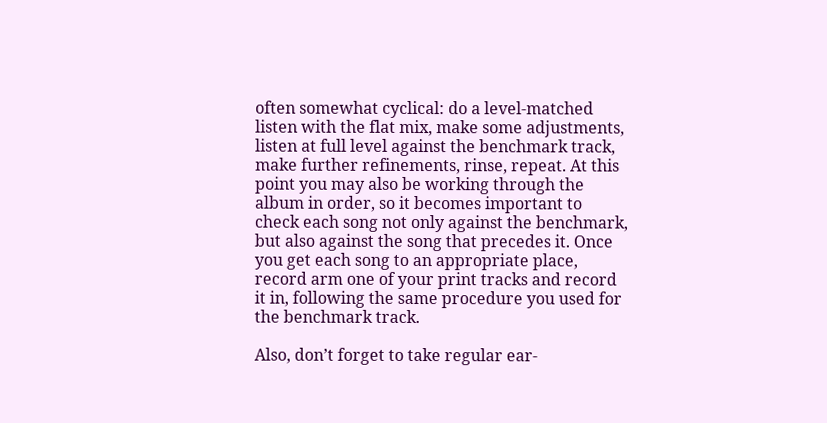often somewhat cyclical: do a level-matched listen with the flat mix, make some adjustments, listen at full level against the benchmark track, make further refinements, rinse, repeat. At this point you may also be working through the album in order, so it becomes important to check each song not only against the benchmark, but also against the song that precedes it. Once you get each song to an appropriate place, record arm one of your print tracks and record it in, following the same procedure you used for the benchmark track.

Also, don’t forget to take regular ear-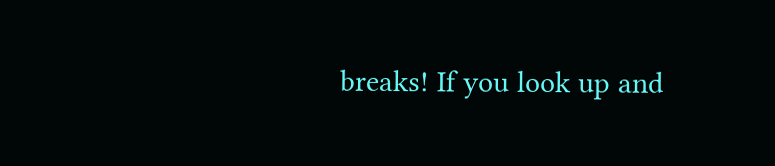breaks! If you look up and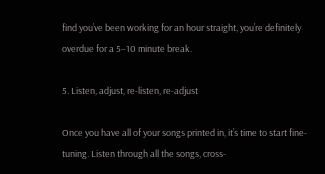find you’ve been working for an hour straight, you’re definitely overdue for a 5–10 minute break.

5. Listen, adjust, re-listen, re-adjust

Once you have all of your songs printed in, it’s time to start fine-tuning. Listen through all the songs, cross-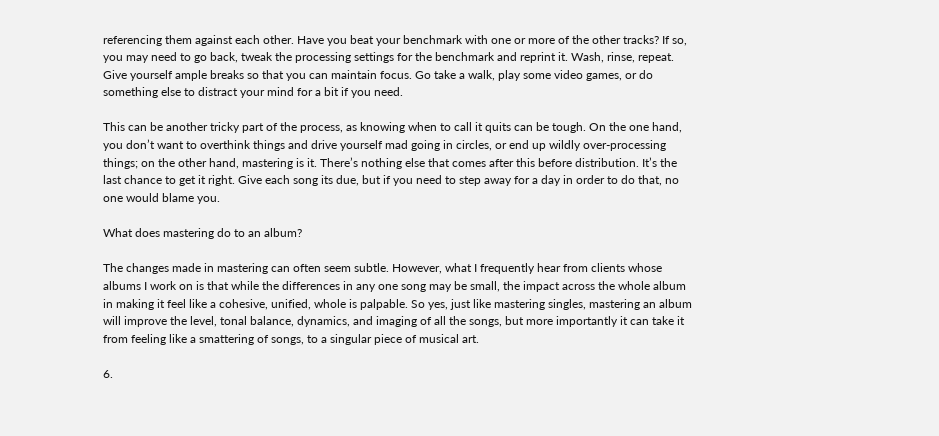referencing them against each other. Have you beat your benchmark with one or more of the other tracks? If so, you may need to go back, tweak the processing settings for the benchmark and reprint it. Wash, rinse, repeat. Give yourself ample breaks so that you can maintain focus. Go take a walk, play some video games, or do something else to distract your mind for a bit if you need.

This can be another tricky part of the process, as knowing when to call it quits can be tough. On the one hand, you don’t want to overthink things and drive yourself mad going in circles, or end up wildly over-processing things; on the other hand, mastering is it. There’s nothing else that comes after this before distribution. It’s the last chance to get it right. Give each song its due, but if you need to step away for a day in order to do that, no one would blame you.

What does mastering do to an album?

The changes made in mastering can often seem subtle. However, what I frequently hear from clients whose albums I work on is that while the differences in any one song may be small, the impact across the whole album in making it feel like a cohesive, unified, whole is palpable. So yes, just like mastering singles, mastering an album will improve the level, tonal balance, dynamics, and imaging of all the songs, but more importantly it can take it from feeling like a smattering of songs, to a singular piece of musical art.

6.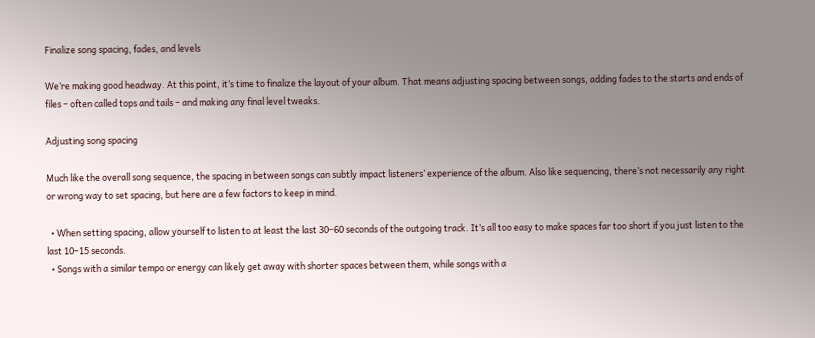Finalize song spacing, fades, and levels

We’re making good headway. At this point, it’s time to finalize the layout of your album. That means adjusting spacing between songs, adding fades to the starts and ends of files – often called tops and tails – and making any final level tweaks.

Adjusting song spacing

Much like the overall song sequence, the spacing in between songs can subtly impact listeners’ experience of the album. Also like sequencing, there’s not necessarily any right or wrong way to set spacing, but here are a few factors to keep in mind.

  • When setting spacing, allow yourself to listen to at least the last 30–60 seconds of the outgoing track. It’s all too easy to make spaces far too short if you just listen to the last 10–15 seconds.
  • Songs with a similar tempo or energy can likely get away with shorter spaces between them, while songs with a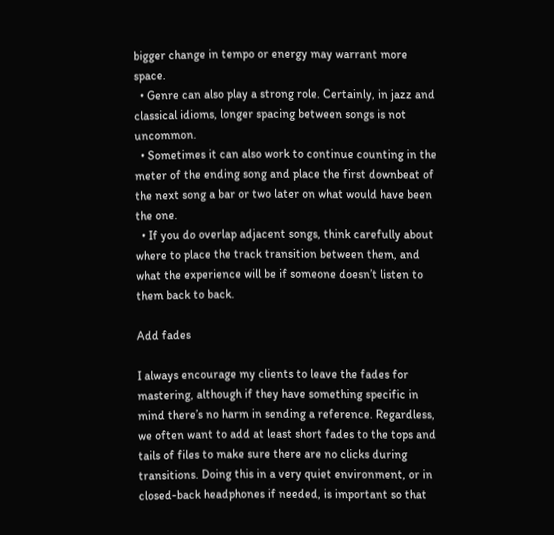bigger change in tempo or energy may warrant more space.
  • Genre can also play a strong role. Certainly, in jazz and classical idioms, longer spacing between songs is not uncommon.
  • Sometimes it can also work to continue counting in the meter of the ending song and place the first downbeat of the next song a bar or two later on what would have been the one.
  • If you do overlap adjacent songs, think carefully about where to place the track transition between them, and what the experience will be if someone doesn’t listen to them back to back.

Add fades

I always encourage my clients to leave the fades for mastering, although if they have something specific in mind there’s no harm in sending a reference. Regardless, we often want to add at least short fades to the tops and tails of files to make sure there are no clicks during transitions. Doing this in a very quiet environment, or in closed-back headphones if needed, is important so that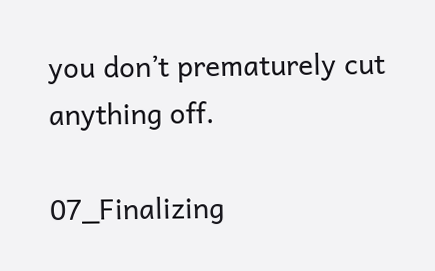you don’t prematurely cut anything off.

07_Finalizing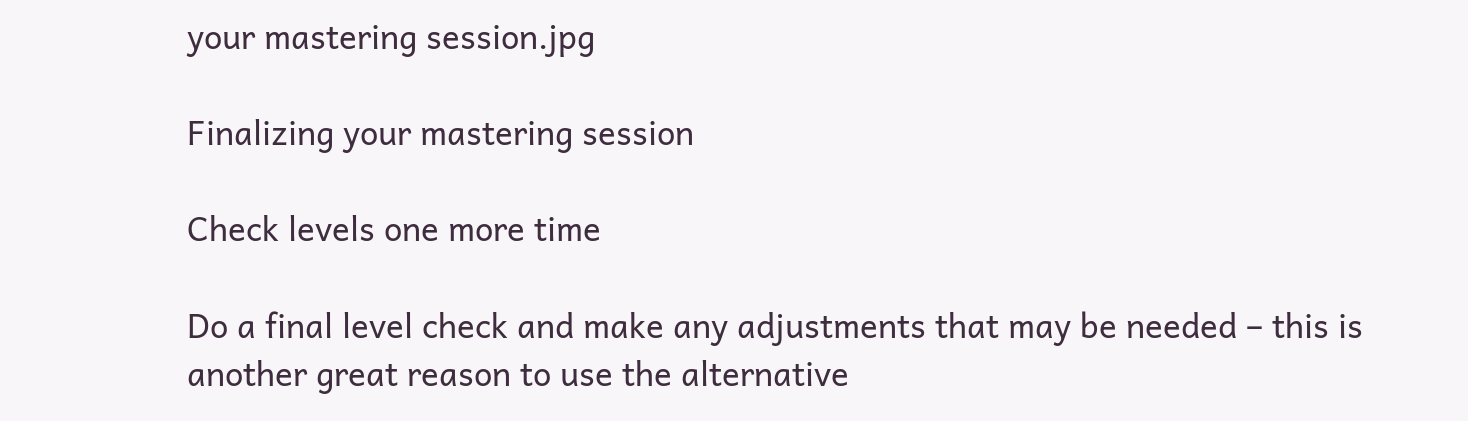your mastering session.jpg

Finalizing your mastering session

Check levels one more time

Do a final level check and make any adjustments that may be needed – this is another great reason to use the alternative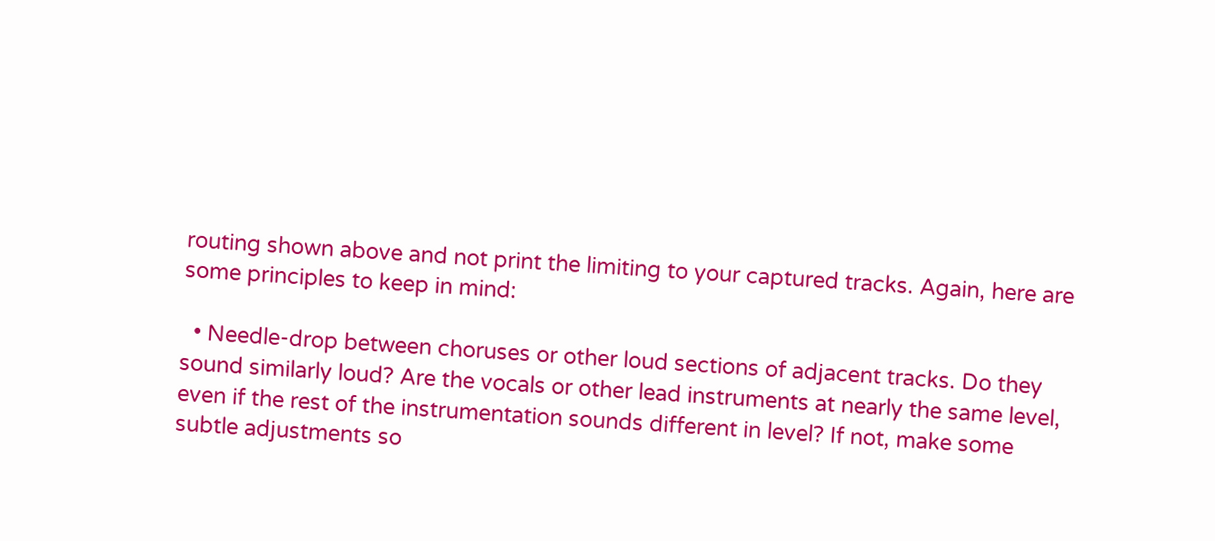routing shown above and not print the limiting to your captured tracks. Again, here are some principles to keep in mind:

  • Needle-drop between choruses or other loud sections of adjacent tracks. Do they sound similarly loud? Are the vocals or other lead instruments at nearly the same level, even if the rest of the instrumentation sounds different in level? If not, make some subtle adjustments so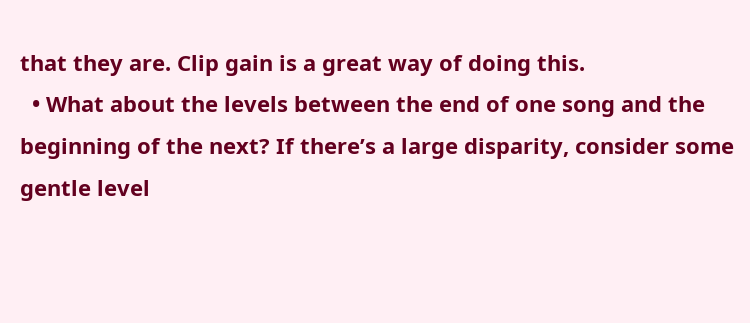that they are. Clip gain is a great way of doing this.
  • What about the levels between the end of one song and the beginning of the next? If there’s a large disparity, consider some gentle level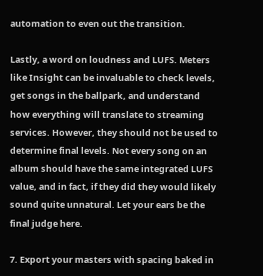automation to even out the transition.

Lastly, a word on loudness and LUFS. Meters like Insight can be invaluable to check levels, get songs in the ballpark, and understand how everything will translate to streaming services. However, they should not be used to determine final levels. Not every song on an album should have the same integrated LUFS value, and in fact, if they did they would likely sound quite unnatural. Let your ears be the final judge here.

7. Export your masters with spacing baked in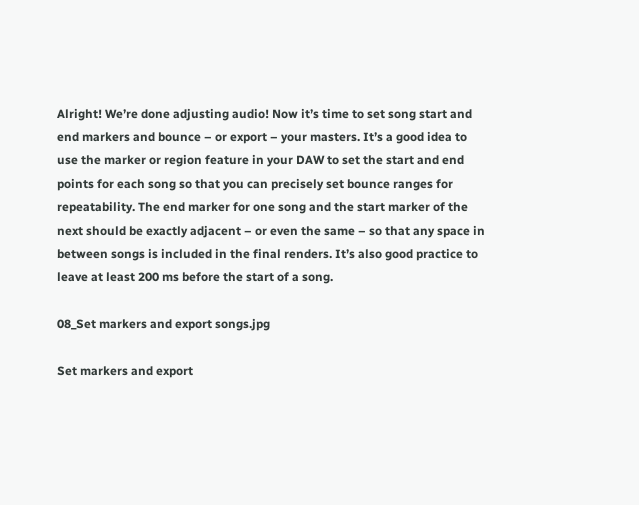Alright! We’re done adjusting audio! Now it’s time to set song start and end markers and bounce – or export – your masters. It’s a good idea to use the marker or region feature in your DAW to set the start and end points for each song so that you can precisely set bounce ranges for repeatability. The end marker for one song and the start marker of the next should be exactly adjacent – or even the same – so that any space in between songs is included in the final renders. It’s also good practice to leave at least 200 ms before the start of a song.

08_Set markers and export songs.jpg

Set markers and export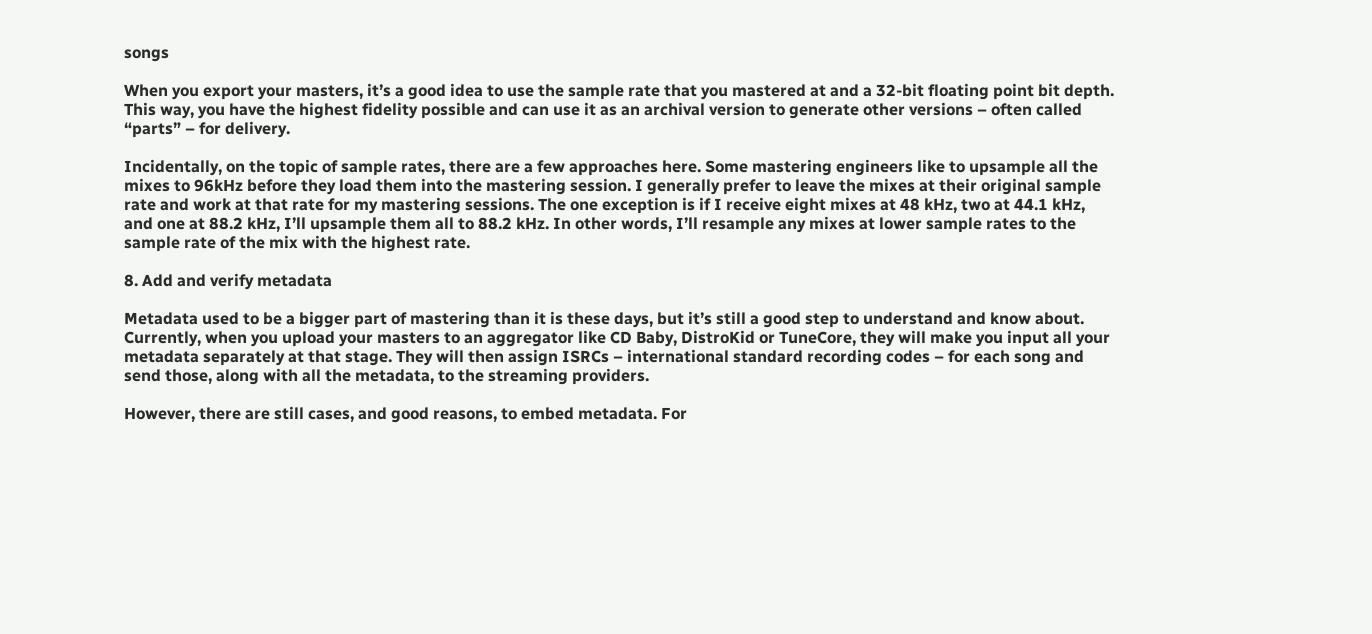songs

When you export your masters, it’s a good idea to use the sample rate that you mastered at and a 32-bit floating point bit depth. This way, you have the highest fidelity possible and can use it as an archival version to generate other versions – often called “parts” – for delivery.

Incidentally, on the topic of sample rates, there are a few approaches here. Some mastering engineers like to upsample all the mixes to 96kHz before they load them into the mastering session. I generally prefer to leave the mixes at their original sample rate and work at that rate for my mastering sessions. The one exception is if I receive eight mixes at 48 kHz, two at 44.1 kHz, and one at 88.2 kHz, I’ll upsample them all to 88.2 kHz. In other words, I’ll resample any mixes at lower sample rates to the sample rate of the mix with the highest rate.

8. Add and verify metadata

Metadata used to be a bigger part of mastering than it is these days, but it’s still a good step to understand and know about. Currently, when you upload your masters to an aggregator like CD Baby, DistroKid or TuneCore, they will make you input all your metadata separately at that stage. They will then assign ISRCs – international standard recording codes – for each song and send those, along with all the metadata, to the streaming providers.

However, there are still cases, and good reasons, to embed metadata. For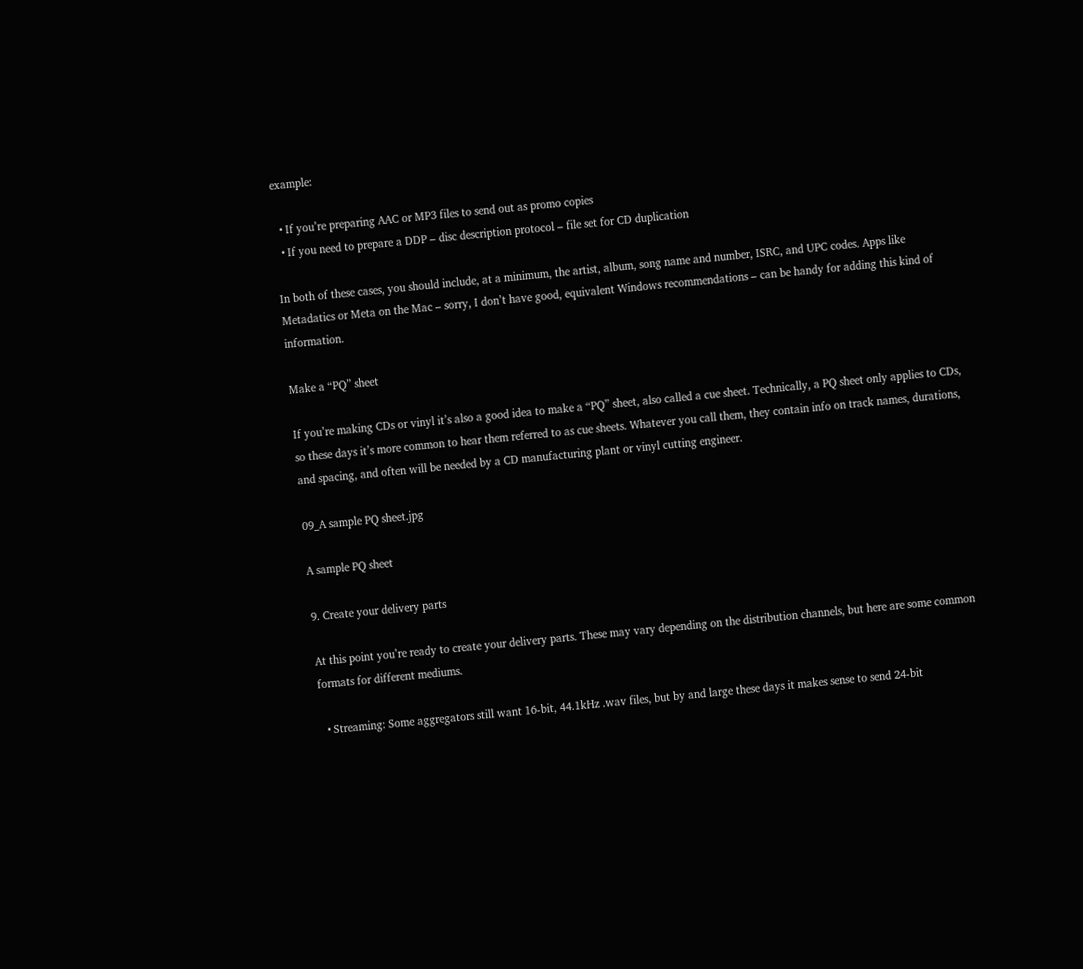example:

  • If you’re preparing AAC or MP3 files to send out as promo copies
  • If you need to prepare a DDP – disc description protocol – file set for CD duplication

In both of these cases, you should include, at a minimum, the artist, album, song name and number, ISRC, and UPC codes. Apps like Metadatics or Meta on the Mac – sorry, I don’t have good, equivalent Windows recommendations – can be handy for adding this kind of information.

Make a “PQ” sheet

If you’re making CDs or vinyl it’s also a good idea to make a “PQ” sheet, also called a cue sheet. Technically, a PQ sheet only applies to CDs, so these days it’s more common to hear them referred to as cue sheets. Whatever you call them, they contain info on track names, durations, and spacing, and often will be needed by a CD manufacturing plant or vinyl cutting engineer.

09_A sample PQ sheet.jpg

A sample PQ sheet

9. Create your delivery parts

At this point you’re ready to create your delivery parts. These may vary depending on the distribution channels, but here are some common formats for different mediums.

  • Streaming: Some aggregators still want 16-bit, 44.1kHz .wav files, but by and large these days it makes sense to send 24-bit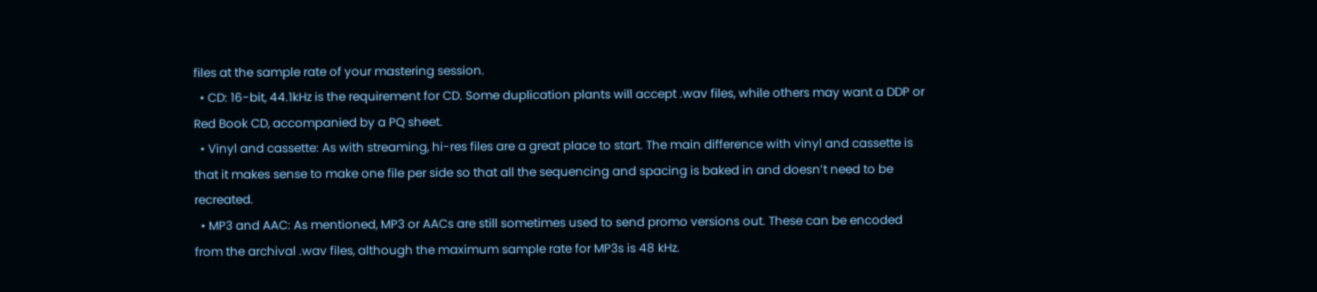files at the sample rate of your mastering session.
  • CD: 16-bit, 44.1kHz is the requirement for CD. Some duplication plants will accept .wav files, while others may want a DDP or Red Book CD, accompanied by a PQ sheet.
  • Vinyl and cassette: As with streaming, hi-res files are a great place to start. The main difference with vinyl and cassette is that it makes sense to make one file per side so that all the sequencing and spacing is baked in and doesn’t need to be recreated.
  • MP3 and AAC: As mentioned, MP3 or AACs are still sometimes used to send promo versions out. These can be encoded from the archival .wav files, although the maximum sample rate for MP3s is 48 kHz.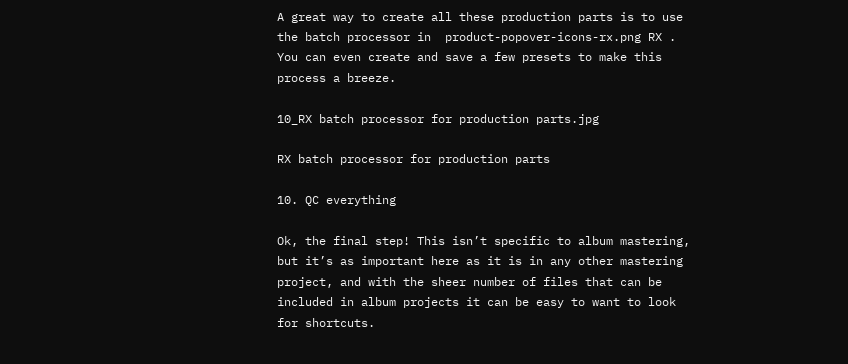A great way to create all these production parts is to use the batch processor in  product-popover-icons-rx.png RX . You can even create and save a few presets to make this process a breeze.

10_RX batch processor for production parts.jpg

RX batch processor for production parts

10. QC everything

Ok, the final step! This isn’t specific to album mastering, but it’s as important here as it is in any other mastering project, and with the sheer number of files that can be included in album projects it can be easy to want to look for shortcuts.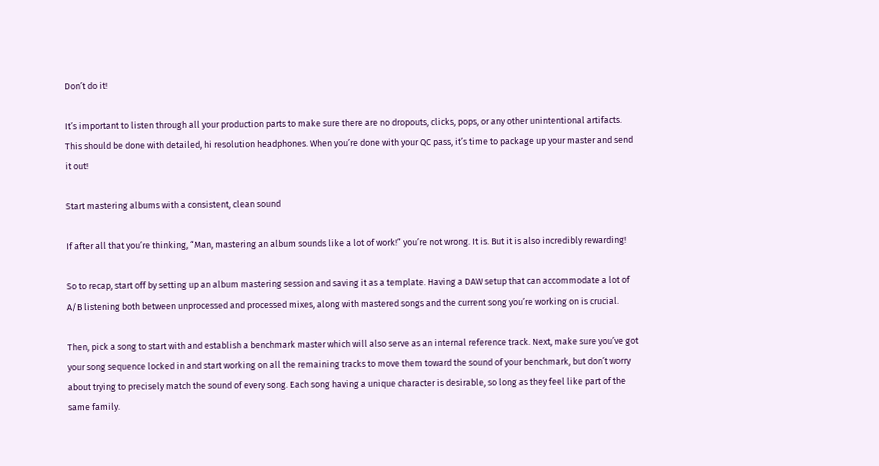Don’t do it!

It’s important to listen through all your production parts to make sure there are no dropouts, clicks, pops, or any other unintentional artifacts. This should be done with detailed, hi resolution headphones. When you’re done with your QC pass, it’s time to package up your master and send it out!

Start mastering albums with a consistent, clean sound

If after all that you’re thinking, “Man, mastering an album sounds like a lot of work!” you’re not wrong. It is. But it is also incredibly rewarding!

So to recap, start off by setting up an album mastering session and saving it as a template. Having a DAW setup that can accommodate a lot of A/B listening both between unprocessed and processed mixes, along with mastered songs and the current song you’re working on is crucial.

Then, pick a song to start with and establish a benchmark master which will also serve as an internal reference track. Next, make sure you’ve got your song sequence locked in and start working on all the remaining tracks to move them toward the sound of your benchmark, but don’t worry about trying to precisely match the sound of every song. Each song having a unique character is desirable, so long as they feel like part of the same family.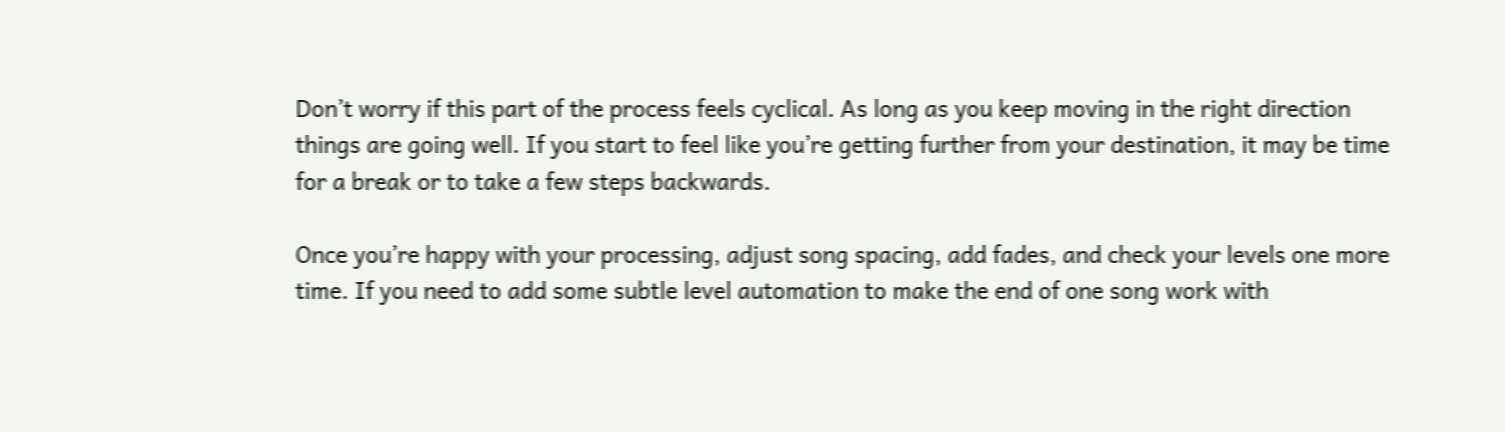Don’t worry if this part of the process feels cyclical. As long as you keep moving in the right direction things are going well. If you start to feel like you’re getting further from your destination, it may be time for a break or to take a few steps backwards.

Once you’re happy with your processing, adjust song spacing, add fades, and check your levels one more time. If you need to add some subtle level automation to make the end of one song work with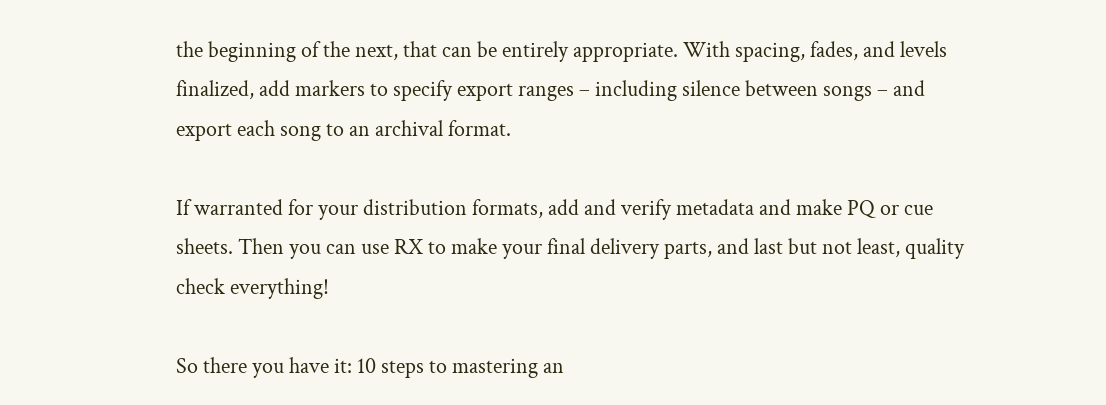the beginning of the next, that can be entirely appropriate. With spacing, fades, and levels finalized, add markers to specify export ranges – including silence between songs – and export each song to an archival format.

If warranted for your distribution formats, add and verify metadata and make PQ or cue sheets. Then you can use RX to make your final delivery parts, and last but not least, quality check everything!

So there you have it: 10 steps to mastering an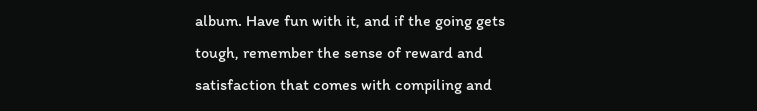album. Have fun with it, and if the going gets tough, remember the sense of reward and satisfaction that comes with compiling and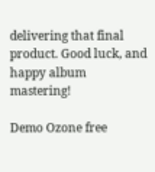delivering that final product. Good luck, and happy album mastering!

Demo Ozone free